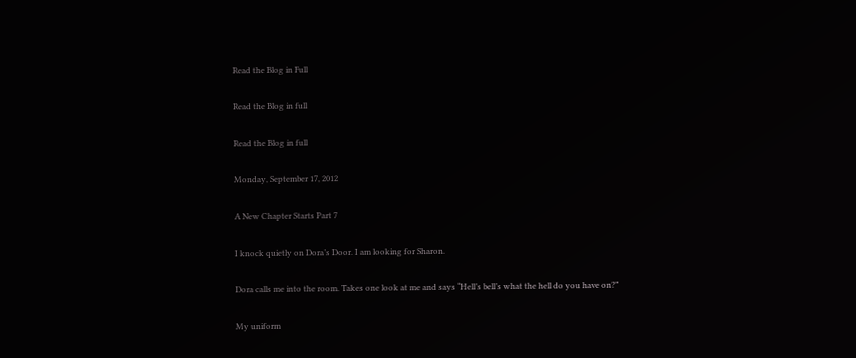Read the Blog in Full

Read the Blog in full

Read the Blog in full

Monday, September 17, 2012

A New Chapter Starts Part 7

I knock quietly on Dora’s Door. I am looking for Sharon.

Dora calls me into the room. Takes one look at me and says “Hell’s bell’s what the hell do you have on?”

My uniform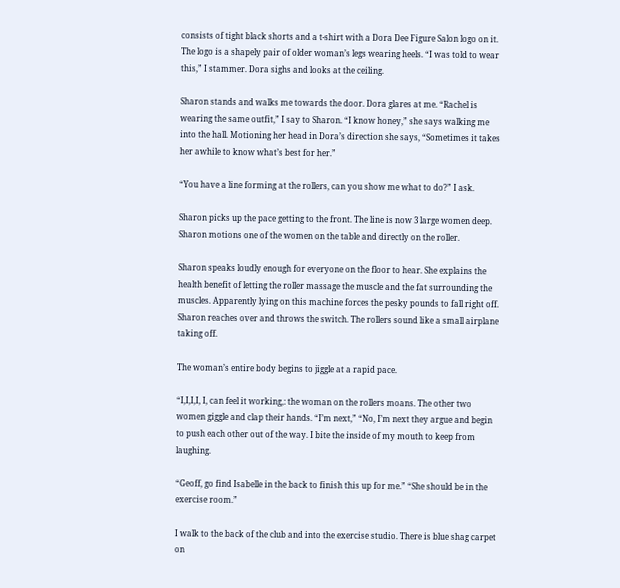consists of tight black shorts and a t-shirt with a Dora Dee Figure Salon logo on it. The logo is a shapely pair of older woman’s legs wearing heels. “I was told to wear this,” I stammer. Dora sighs and looks at the ceiling.

Sharon stands and walks me towards the door. Dora glares at me. “Rachel is wearing the same outfit,” I say to Sharon. “I know honey,” she says walking me into the hall. Motioning her head in Dora’s direction she says, “Sometimes it takes her awhile to know what’s best for her.”

“You have a line forming at the rollers, can you show me what to do?” I ask.

Sharon picks up the pace getting to the front. The line is now 3 large women deep. Sharon motions one of the women on the table and directly on the roller.

Sharon speaks loudly enough for everyone on the floor to hear. She explains the health benefit of letting the roller massage the muscle and the fat surrounding the muscles. Apparently lying on this machine forces the pesky pounds to fall right off. Sharon reaches over and throws the switch. The rollers sound like a small airplane taking off.

The woman’s entire body begins to jiggle at a rapid pace.

“I,I,I,I, I, can feel it working,: the woman on the rollers moans. The other two women giggle and clap their hands. “I’m next,” “No, I’m next they argue and begin to push each other out of the way. I bite the inside of my mouth to keep from laughing.

“Geoff, go find Isabelle in the back to finish this up for me.” “She should be in the exercise room.”

I walk to the back of the club and into the exercise studio. There is blue shag carpet on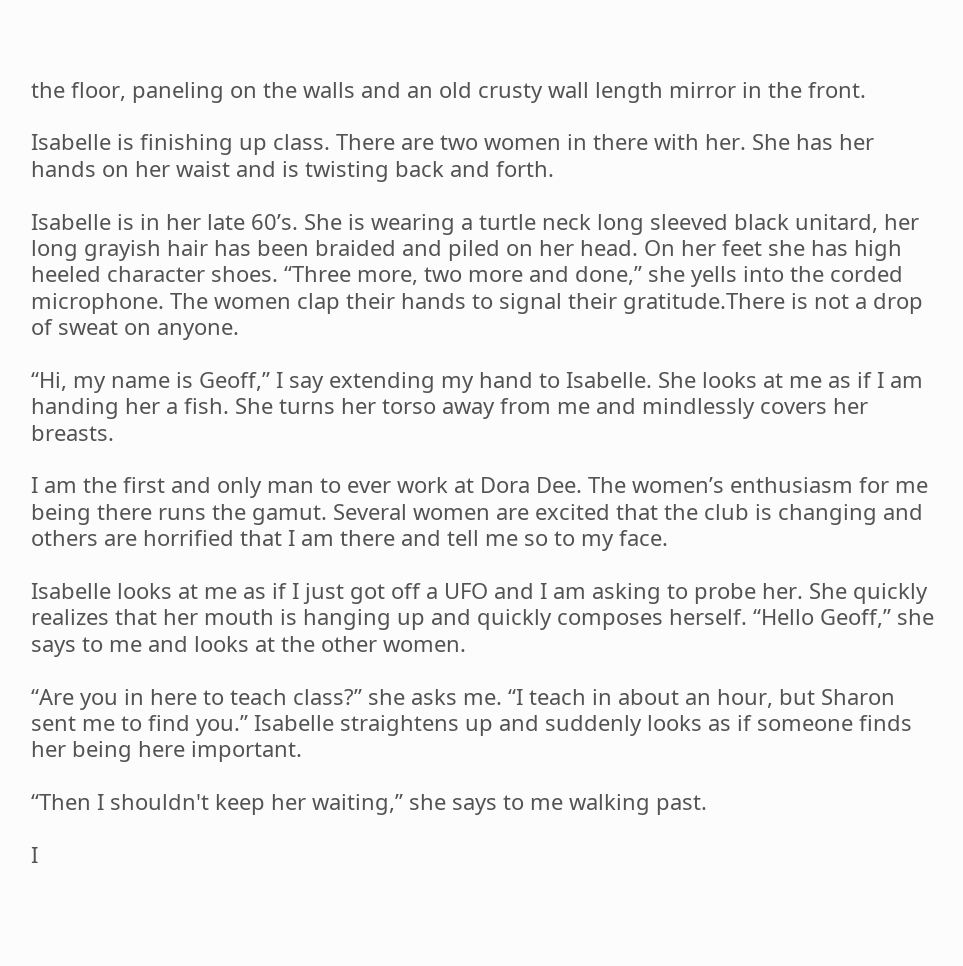the floor, paneling on the walls and an old crusty wall length mirror in the front.

Isabelle is finishing up class. There are two women in there with her. She has her hands on her waist and is twisting back and forth.

Isabelle is in her late 60’s. She is wearing a turtle neck long sleeved black unitard, her long grayish hair has been braided and piled on her head. On her feet she has high heeled character shoes. “Three more, two more and done,” she yells into the corded microphone. The women clap their hands to signal their gratitude.There is not a drop of sweat on anyone.

“Hi, my name is Geoff,” I say extending my hand to Isabelle. She looks at me as if I am handing her a fish. She turns her torso away from me and mindlessly covers her breasts.

I am the first and only man to ever work at Dora Dee. The women’s enthusiasm for me being there runs the gamut. Several women are excited that the club is changing and others are horrified that I am there and tell me so to my face.

Isabelle looks at me as if I just got off a UFO and I am asking to probe her. She quickly realizes that her mouth is hanging up and quickly composes herself. “Hello Geoff,” she says to me and looks at the other women.

“Are you in here to teach class?” she asks me. “I teach in about an hour, but Sharon sent me to find you.” Isabelle straightens up and suddenly looks as if someone finds her being here important.

“Then I shouldn't keep her waiting,” she says to me walking past.

I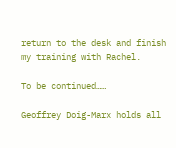return to the desk and finish my training with Rachel.

To be continued……

Geoffrey Doig-Marx holds all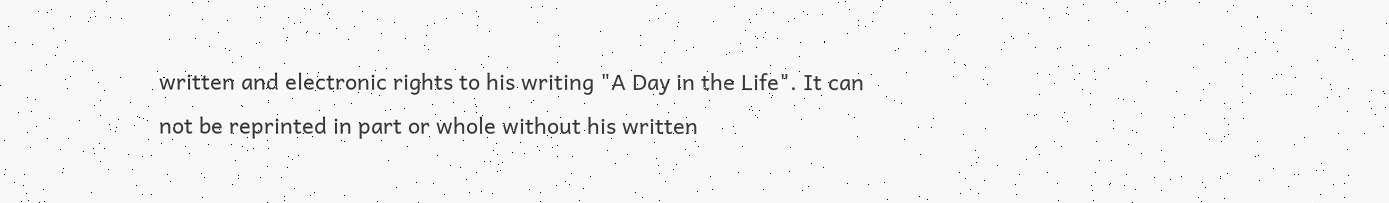written and electronic rights to his writing "A Day in the Life". It can not be reprinted in part or whole without his written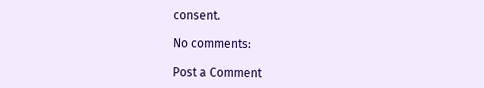consent.

No comments:

Post a Comment